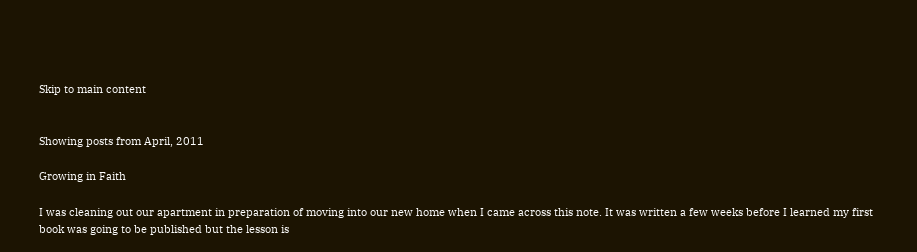Skip to main content


Showing posts from April, 2011

Growing in Faith

I was cleaning out our apartment in preparation of moving into our new home when I came across this note. It was written a few weeks before I learned my first book was going to be published but the lesson is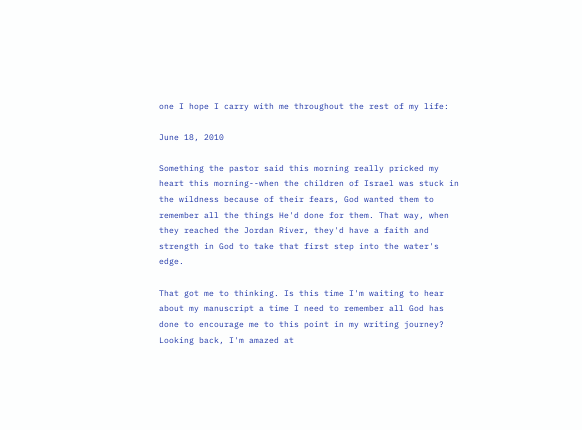one I hope I carry with me throughout the rest of my life:

June 18, 2010

Something the pastor said this morning really pricked my heart this morning--when the children of Israel was stuck in the wildness because of their fears, God wanted them to remember all the things He'd done for them. That way, when they reached the Jordan River, they'd have a faith and strength in God to take that first step into the water's edge.

That got me to thinking. Is this time I'm waiting to hear about my manuscript a time I need to remember all God has done to encourage me to this point in my writing journey? Looking back, I'm amazed at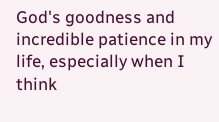God's goodness and incredible patience in my life, especially when I think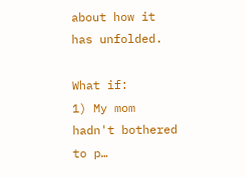about how it has unfolded.

What if:
1) My mom hadn't bothered to p…